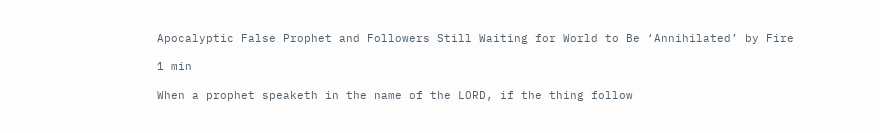Apocalyptic False Prophet and Followers Still Waiting for World to Be ‘Annihilated’ by Fire

1 min

When a prophet speaketh in the name of the LORD, if the thing follow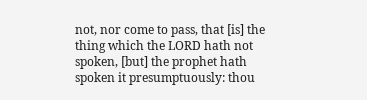not, nor come to pass, that [is] the thing which the LORD hath not spoken, [but] the prophet hath spoken it presumptuously: thou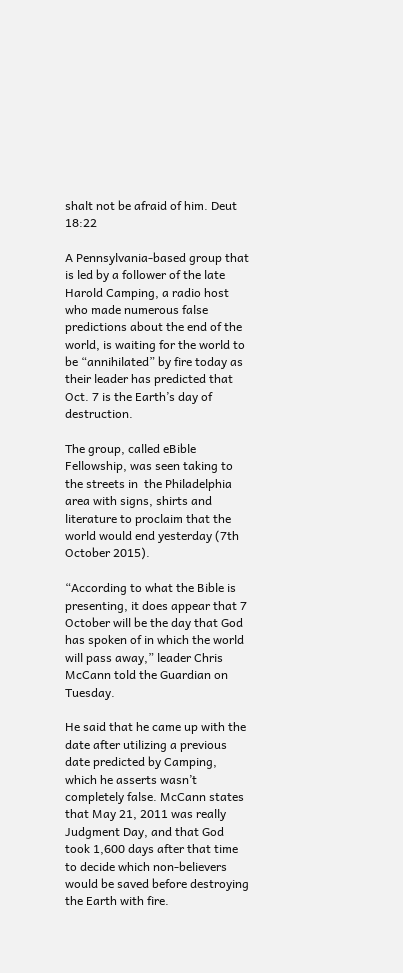shalt not be afraid of him. Deut 18:22

A Pennsylvania-based group that is led by a follower of the late Harold Camping, a radio host who made numerous false predictions about the end of the world, is waiting for the world to be “annihilated” by fire today as their leader has predicted that Oct. 7 is the Earth’s day of destruction.

The group, called eBible Fellowship, was seen taking to the streets in  the Philadelphia area with signs, shirts and literature to proclaim that the world would end yesterday (7th October 2015).

“According to what the Bible is presenting, it does appear that 7 October will be the day that God has spoken of in which the world will pass away,” leader Chris McCann told the Guardian on Tuesday.

He said that he came up with the date after utilizing a previous date predicted by Camping, which he asserts wasn’t completely false. McCann states that May 21, 2011 was really Judgment Day, and that God took 1,600 days after that time to decide which non-believers would be saved before destroying the Earth with fire.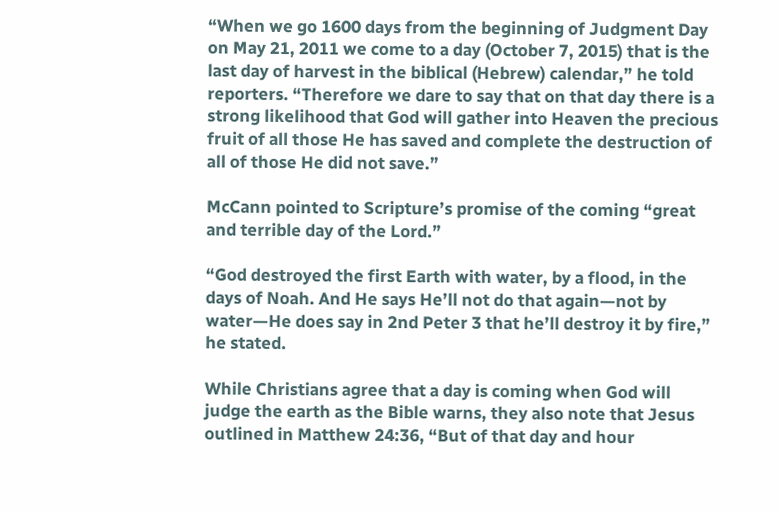“When we go 1600 days from the beginning of Judgment Day on May 21, 2011 we come to a day (October 7, 2015) that is the last day of harvest in the biblical (Hebrew) calendar,” he told reporters. “Therefore we dare to say that on that day there is a strong likelihood that God will gather into Heaven the precious fruit of all those He has saved and complete the destruction of all of those He did not save.”

McCann pointed to Scripture’s promise of the coming “great and terrible day of the Lord.”

“God destroyed the first Earth with water, by a flood, in the days of Noah. And He says He’ll not do that again—not by water—He does say in 2nd Peter 3 that he’ll destroy it by fire,” he stated.

While Christians agree that a day is coming when God will judge the earth as the Bible warns, they also note that Jesus outlined in Matthew 24:36, “But of that day and hour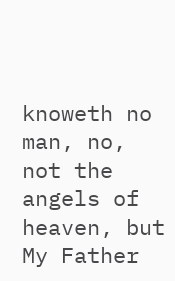knoweth no man, no, not the angels of heaven, but My Father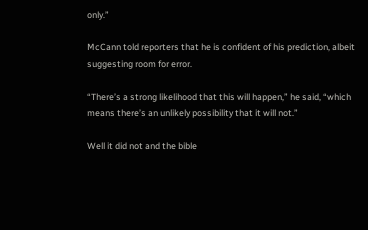only.”

McCann told reporters that he is confident of his prediction, albeit suggesting room for error.

“There’s a strong likelihood that this will happen,” he said, “which means there’s an unlikely possibility that it will not.”

Well it did not and the bible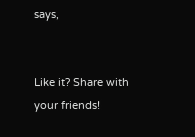says,


Like it? Share with your friends!